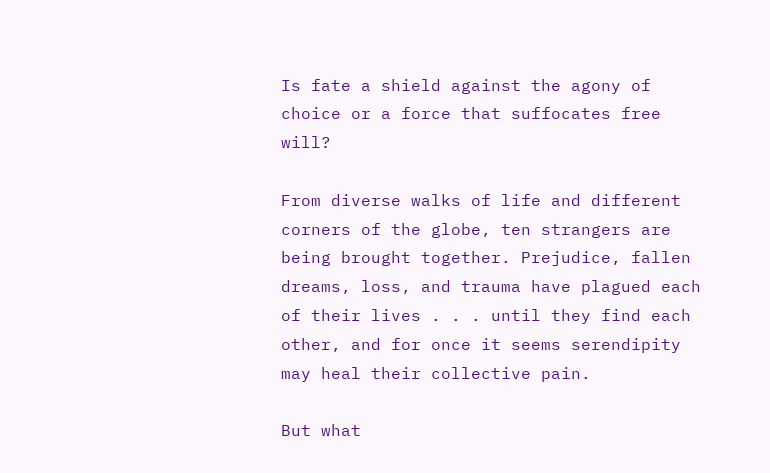Is fate a shield against the agony of choice or a force that suffocates free will?

From diverse walks of life and different corners of the globe, ten strangers are being brought together. Prejudice, fallen dreams, loss, and trauma have plagued each of their lives . . . until they find each other, and for once it seems serendipity may heal their collective pain.

But what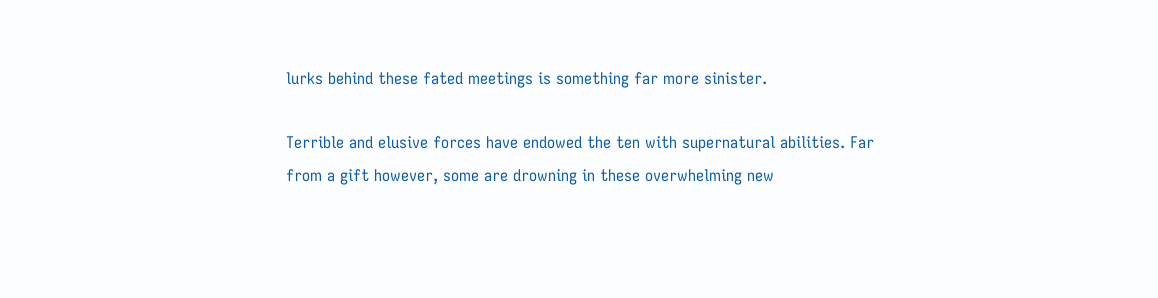lurks behind these fated meetings is something far more sinister.

Terrible and elusive forces have endowed the ten with supernatural abilities. Far from a gift however, some are drowning in these overwhelming new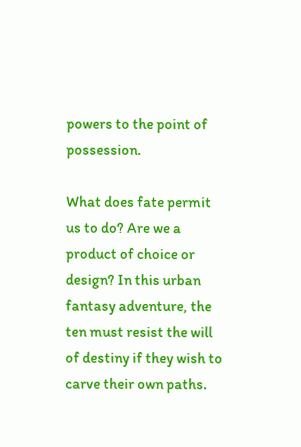powers to the point of possession.

What does fate permit us to do? Are we a product of choice or design? In this urban fantasy adventure, the ten must resist the will of destiny if they wish to carve their own paths.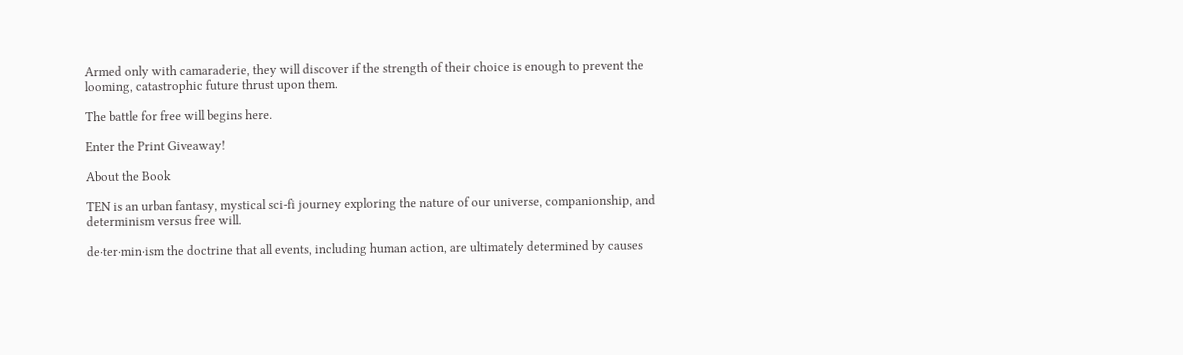Armed only with camaraderie, they will discover if the strength of their choice is enough to prevent the looming, catastrophic future thrust upon them.

The battle for free will begins here.

Enter the Print Giveaway!

About the Book

TEN is an urban fantasy, mystical sci-fi journey exploring the nature of our universe, companionship, and determinism versus free will.

de·ter·min·ism the doctrine that all events, including human action, are ultimately determined by causes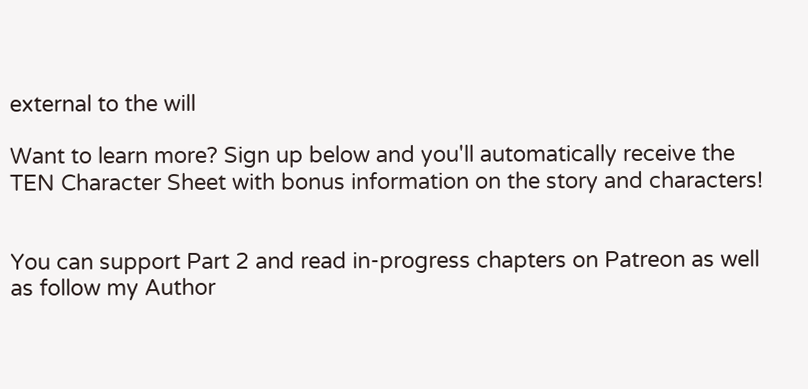external to the will

Want to learn more? Sign up below and you'll automatically receive the TEN Character Sheet with bonus information on the story and characters!


You can support Part 2 and read in-progress chapters on Patreon as well as follow my Author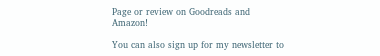Page or review on Goodreads and Amazon!

You can also sign up for my newsletter to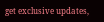get exclusive updates,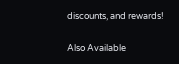discounts, and rewards!

Also Available